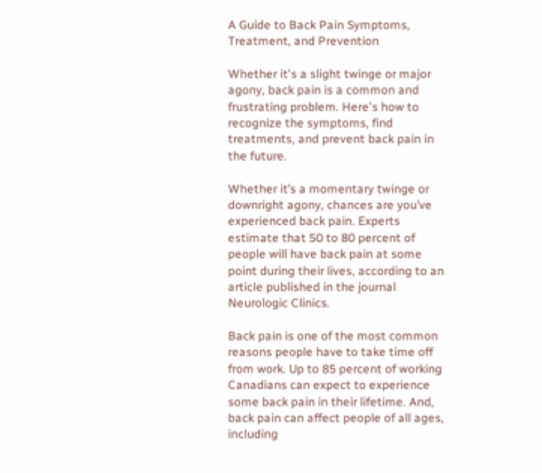A Guide to Back Pain Symptoms, Treatment, and Prevention

Whether it's a slight twinge or major agony, back pain is a common and frustrating problem. Here's how to recognize the symptoms, find treatments, and prevent back pain in the future.

Whether it’s a momentary twinge or downright agony, chances are you’ve experienced back pain. Experts estimate that 50 to 80 percent of people will have back pain at some point during their lives, according to an article published in the journal Neurologic Clinics.

Back pain is one of the most common reasons people have to take time off from work. Up to 85 percent of working Canadians can expect to experience some back pain in their lifetime. And, back pain can affect people of all ages, including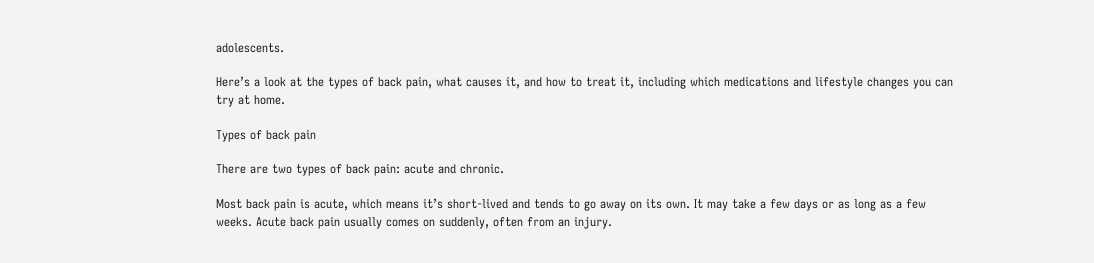adolescents.

Here’s a look at the types of back pain, what causes it, and how to treat it, including which medications and lifestyle changes you can try at home.

Types of back pain

There are two types of back pain: acute and chronic.

Most back pain is acute, which means it’s short-lived and tends to go away on its own. It may take a few days or as long as a few weeks. Acute back pain usually comes on suddenly, often from an injury.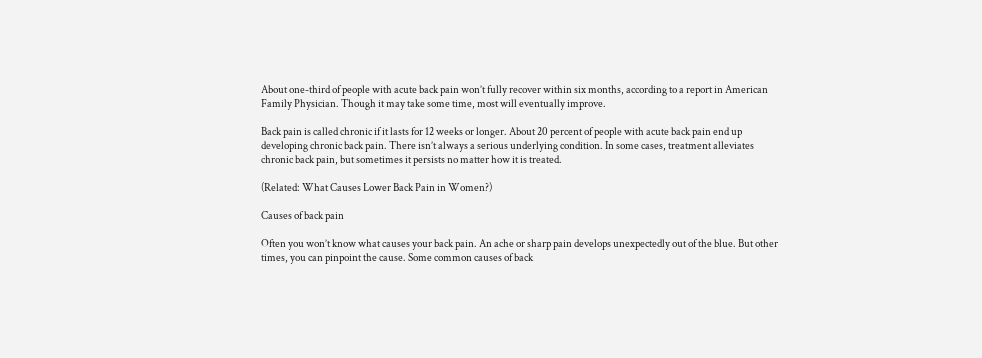About one-third of people with acute back pain won’t fully recover within six months, according to a report in American Family Physician. Though it may take some time, most will eventually improve.

Back pain is called chronic if it lasts for 12 weeks or longer. About 20 percent of people with acute back pain end up developing chronic back pain. There isn’t always a serious underlying condition. In some cases, treatment alleviates chronic back pain, but sometimes it persists no matter how it is treated.

(Related: What Causes Lower Back Pain in Women?)

Causes of back pain

Often you won’t know what causes your back pain. An ache or sharp pain develops unexpectedly out of the blue. But other times, you can pinpoint the cause. Some common causes of back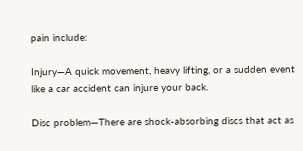pain include:

Injury—A quick movement, heavy lifting, or a sudden event like a car accident can injure your back.

Disc problem—There are shock-absorbing discs that act as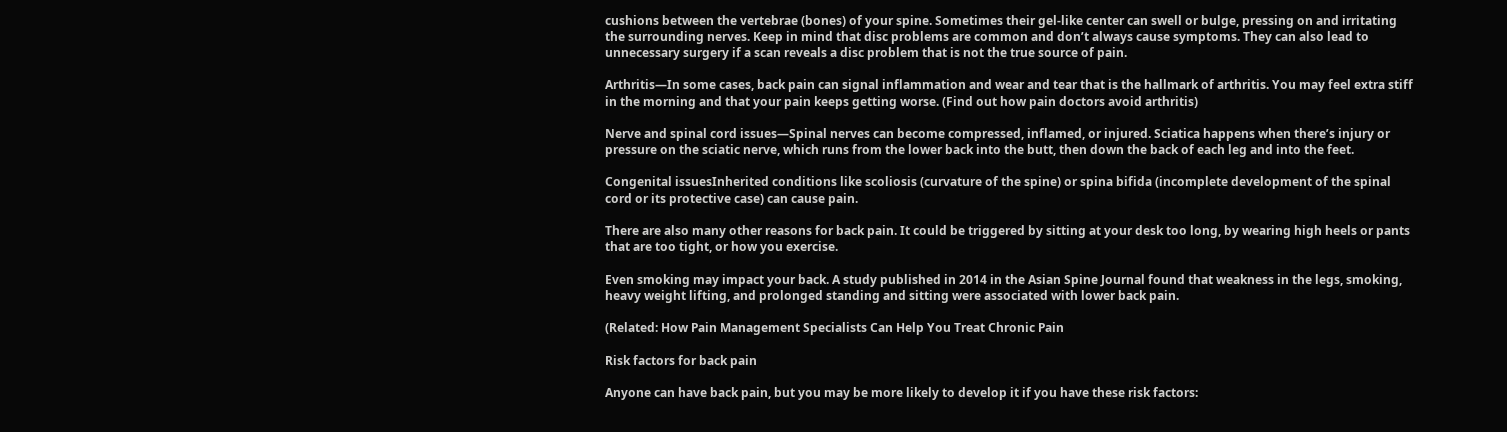cushions between the vertebrae (bones) of your spine. Sometimes their gel-like center can swell or bulge, pressing on and irritating the surrounding nerves. Keep in mind that disc problems are common and don’t always cause symptoms. They can also lead to unnecessary surgery if a scan reveals a disc problem that is not the true source of pain.

Arthritis—In some cases, back pain can signal inflammation and wear and tear that is the hallmark of arthritis. You may feel extra stiff in the morning and that your pain keeps getting worse. (Find out how pain doctors avoid arthritis)

Nerve and spinal cord issues—Spinal nerves can become compressed, inflamed, or injured. Sciatica happens when there’s injury or pressure on the sciatic nerve, which runs from the lower back into the butt, then down the back of each leg and into the feet.

Congenital issuesInherited conditions like scoliosis (curvature of the spine) or spina bifida (incomplete development of the spinal cord or its protective case) can cause pain.

There are also many other reasons for back pain. It could be triggered by sitting at your desk too long, by wearing high heels or pants that are too tight, or how you exercise.

Even smoking may impact your back. A study published in 2014 in the Asian Spine Journal found that weakness in the legs, smoking, heavy weight lifting, and prolonged standing and sitting were associated with lower back pain.

(Related: How Pain Management Specialists Can Help You Treat Chronic Pain

Risk factors for back pain

Anyone can have back pain, but you may be more likely to develop it if you have these risk factors: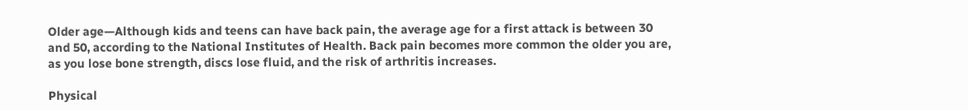Older age—Although kids and teens can have back pain, the average age for a first attack is between 30 and 50, according to the National Institutes of Health. Back pain becomes more common the older you are, as you lose bone strength, discs lose fluid, and the risk of arthritis increases.

Physical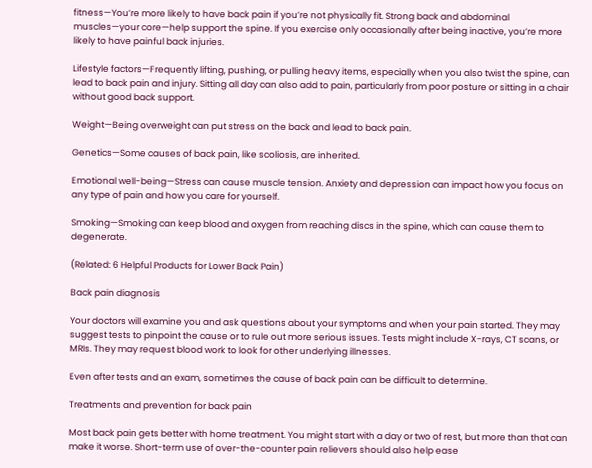fitness—You’re more likely to have back pain if you’re not physically fit. Strong back and abdominal muscles—your core—help support the spine. If you exercise only occasionally after being inactive, you’re more likely to have painful back injuries.

Lifestyle factors—Frequently lifting, pushing, or pulling heavy items, especially when you also twist the spine, can lead to back pain and injury. Sitting all day can also add to pain, particularly from poor posture or sitting in a chair without good back support.

Weight—Being overweight can put stress on the back and lead to back pain.

Genetics—Some causes of back pain, like scoliosis, are inherited.

Emotional well-being—Stress can cause muscle tension. Anxiety and depression can impact how you focus on any type of pain and how you care for yourself.

Smoking—Smoking can keep blood and oxygen from reaching discs in the spine, which can cause them to degenerate.

(Related: 6 Helpful Products for Lower Back Pain)

Back pain diagnosis

Your doctors will examine you and ask questions about your symptoms and when your pain started. They may suggest tests to pinpoint the cause or to rule out more serious issues. Tests might include X-rays, CT scans, or MRIs. They may request blood work to look for other underlying illnesses.

Even after tests and an exam, sometimes the cause of back pain can be difficult to determine.

Treatments and prevention for back pain

Most back pain gets better with home treatment. You might start with a day or two of rest, but more than that can make it worse. Short-term use of over-the-counter pain relievers should also help ease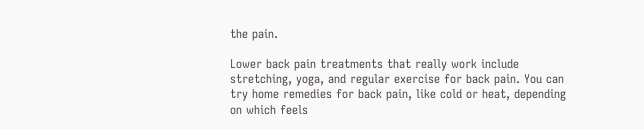the pain.

Lower back pain treatments that really work include stretching, yoga, and regular exercise for back pain. You can try home remedies for back pain, like cold or heat, depending on which feels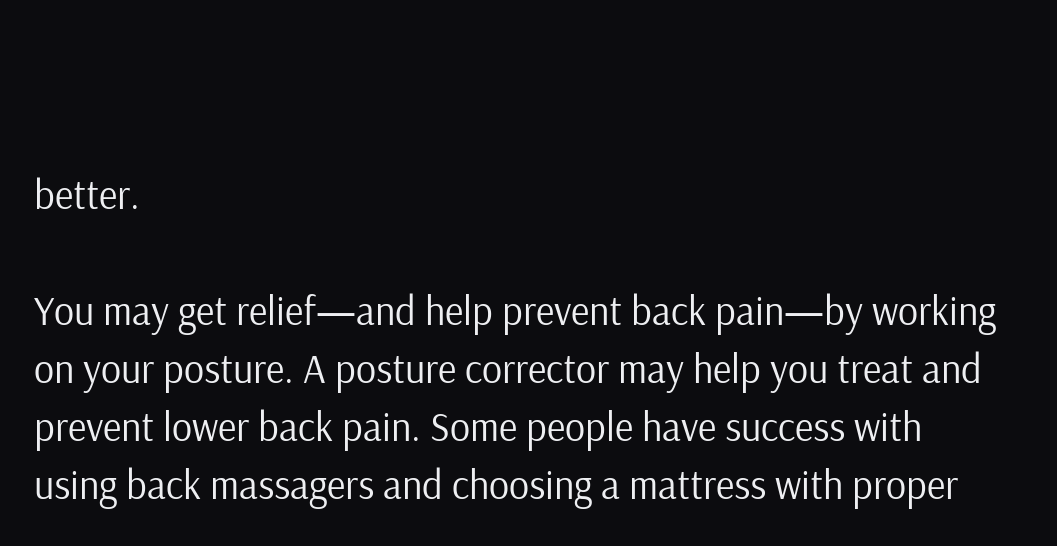better.

You may get relief—and help prevent back pain—by working on your posture. A posture corrector may help you treat and prevent lower back pain. Some people have success with using back massagers and choosing a mattress with proper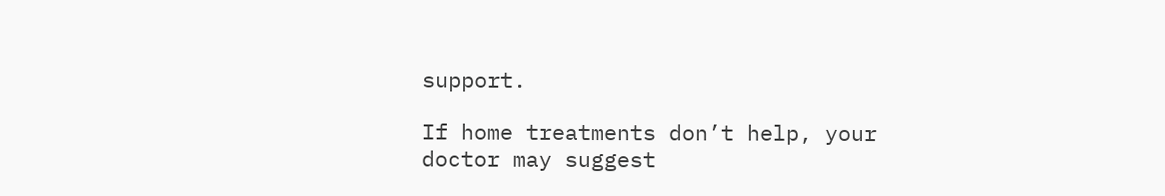support.

If home treatments don’t help, your doctor may suggest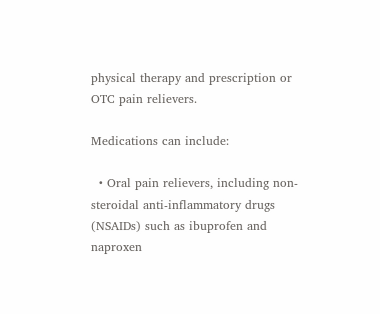physical therapy and prescription or OTC pain relievers.

Medications can include:

  • Oral pain relievers, including non-steroidal anti-inflammatory drugs (NSAIDs) such as ibuprofen and naproxen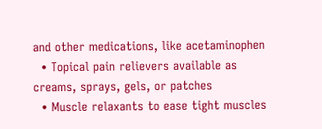and other medications, like acetaminophen
  • Topical pain relievers available as creams, sprays, gels, or patches
  • Muscle relaxants to ease tight muscles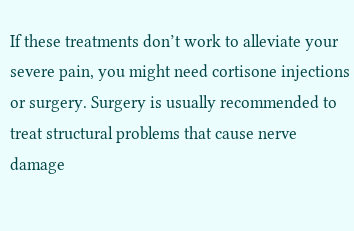If these treatments don’t work to alleviate your severe pain, you might need cortisone injections or surgery. Surgery is usually recommended to treat structural problems that cause nerve damage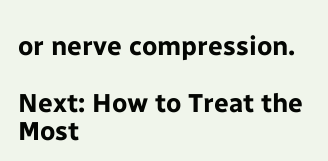or nerve compression.

Next: How to Treat the Most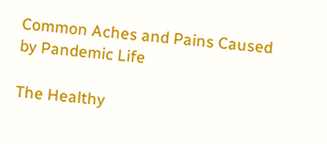Common Aches and Pains Caused by Pandemic Life

The Healthy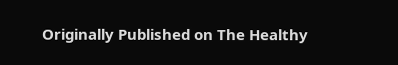Originally Published on The Healthy